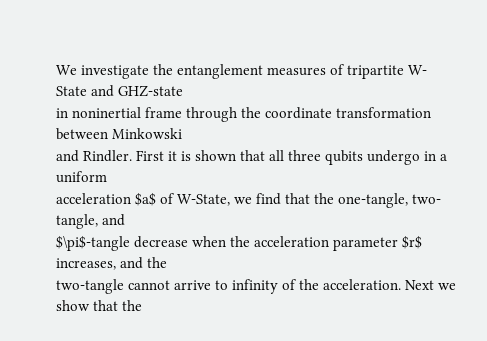We investigate the entanglement measures of tripartite W-State and GHZ-state
in noninertial frame through the coordinate transformation between Minkowski
and Rindler. First it is shown that all three qubits undergo in a uniform
acceleration $a$ of W-State, we find that the one-tangle, two-tangle, and
$\pi$-tangle decrease when the acceleration parameter $r$ increases, and the
two-tangle cannot arrive to infinity of the acceleration. Next we show that the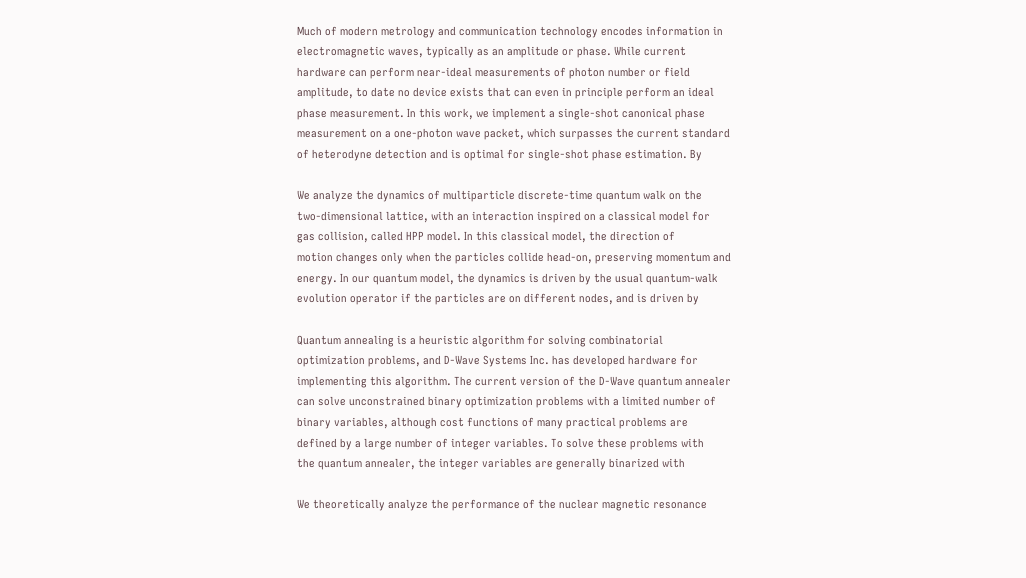Much of modern metrology and communication technology encodes information in
electromagnetic waves, typically as an amplitude or phase. While current
hardware can perform near-ideal measurements of photon number or field
amplitude, to date no device exists that can even in principle perform an ideal
phase measurement. In this work, we implement a single-shot canonical phase
measurement on a one-photon wave packet, which surpasses the current standard
of heterodyne detection and is optimal for single-shot phase estimation. By

We analyze the dynamics of multiparticle discrete-time quantum walk on the
two-dimensional lattice, with an interaction inspired on a classical model for
gas collision, called HPP model. In this classical model, the direction of
motion changes only when the particles collide head-on, preserving momentum and
energy. In our quantum model, the dynamics is driven by the usual quantum-walk
evolution operator if the particles are on different nodes, and is driven by

Quantum annealing is a heuristic algorithm for solving combinatorial
optimization problems, and D-Wave Systems Inc. has developed hardware for
implementing this algorithm. The current version of the D-Wave quantum annealer
can solve unconstrained binary optimization problems with a limited number of
binary variables, although cost functions of many practical problems are
defined by a large number of integer variables. To solve these problems with
the quantum annealer, the integer variables are generally binarized with

We theoretically analyze the performance of the nuclear magnetic resonance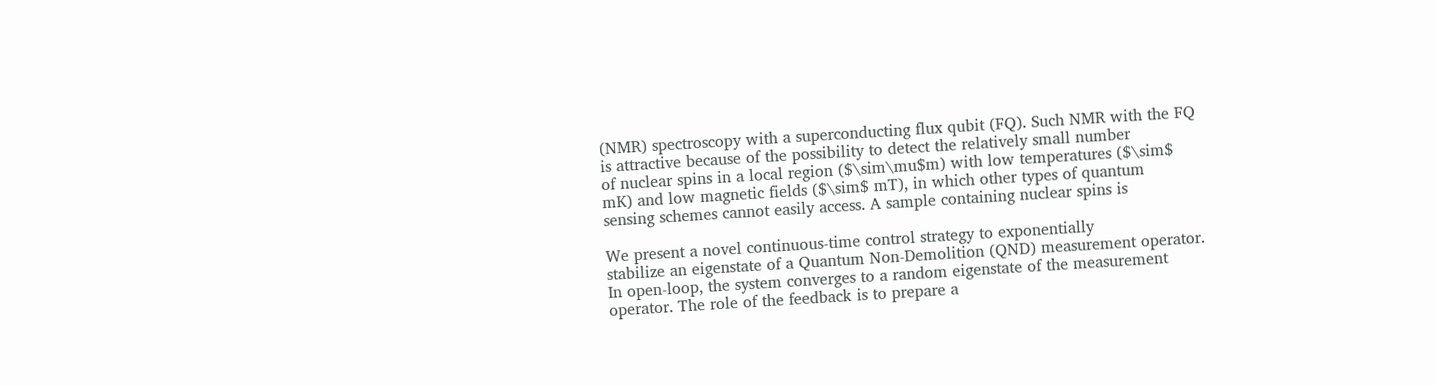(NMR) spectroscopy with a superconducting flux qubit (FQ). Such NMR with the FQ
is attractive because of the possibility to detect the relatively small number
of nuclear spins in a local region ($\sim\mu$m) with low temperatures ($\sim$
mK) and low magnetic fields ($\sim$ mT), in which other types of quantum
sensing schemes cannot easily access. A sample containing nuclear spins is

We present a novel continuous-time control strategy to exponentially
stabilize an eigenstate of a Quantum Non-Demolition (QND) measurement operator.
In open-loop, the system converges to a random eigenstate of the measurement
operator. The role of the feedback is to prepare a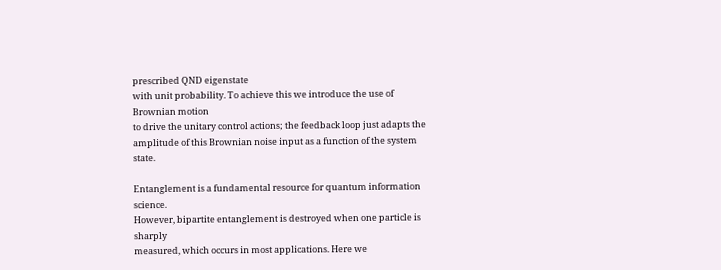prescribed QND eigenstate
with unit probability. To achieve this we introduce the use of Brownian motion
to drive the unitary control actions; the feedback loop just adapts the
amplitude of this Brownian noise input as a function of the system state.

Entanglement is a fundamental resource for quantum information science.
However, bipartite entanglement is destroyed when one particle is sharply
measured, which occurs in most applications. Here we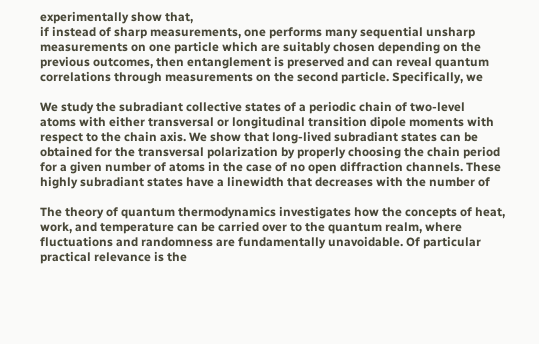experimentally show that,
if instead of sharp measurements, one performs many sequential unsharp
measurements on one particle which are suitably chosen depending on the
previous outcomes, then entanglement is preserved and can reveal quantum
correlations through measurements on the second particle. Specifically, we

We study the subradiant collective states of a periodic chain of two-level
atoms with either transversal or longitudinal transition dipole moments with
respect to the chain axis. We show that long-lived subradiant states can be
obtained for the transversal polarization by properly choosing the chain period
for a given number of atoms in the case of no open diffraction channels. These
highly subradiant states have a linewidth that decreases with the number of

The theory of quantum thermodynamics investigates how the concepts of heat,
work, and temperature can be carried over to the quantum realm, where
fluctuations and randomness are fundamentally unavoidable. Of particular
practical relevance is the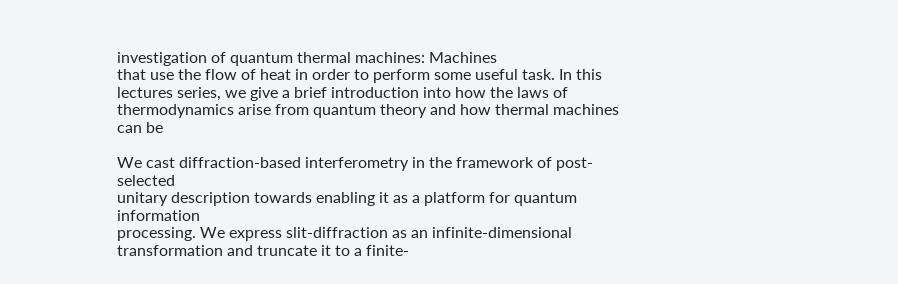investigation of quantum thermal machines: Machines
that use the flow of heat in order to perform some useful task. In this
lectures series, we give a brief introduction into how the laws of
thermodynamics arise from quantum theory and how thermal machines can be

We cast diffraction-based interferometry in the framework of post-selected
unitary description towards enabling it as a platform for quantum information
processing. We express slit-diffraction as an infinite-dimensional
transformation and truncate it to a finite-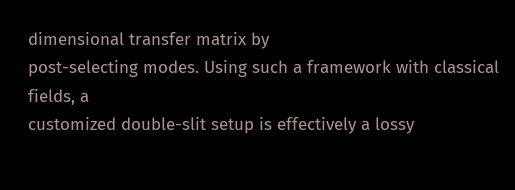dimensional transfer matrix by
post-selecting modes. Using such a framework with classical fields, a
customized double-slit setup is effectively a lossy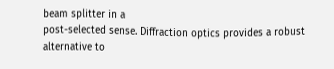beam splitter in a
post-selected sense. Diffraction optics provides a robust alternative to